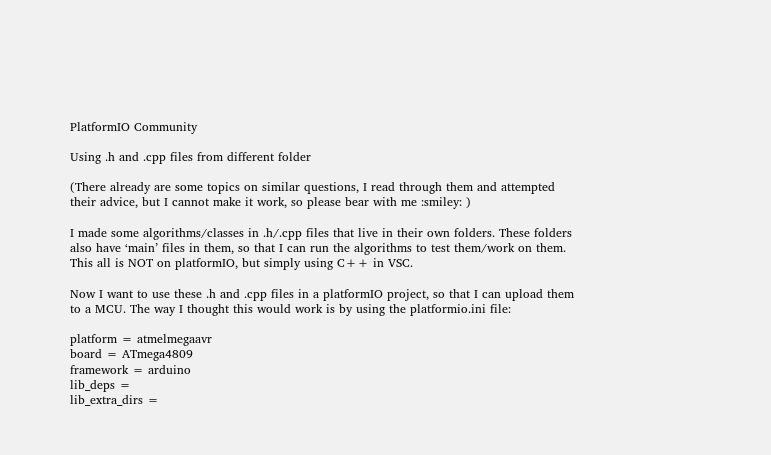PlatformIO Community

Using .h and .cpp files from different folder

(There already are some topics on similar questions, I read through them and attempted their advice, but I cannot make it work, so please bear with me :smiley: )

I made some algorithms/classes in .h/.cpp files that live in their own folders. These folders also have ‘main’ files in them, so that I can run the algorithms to test them/work on them. This all is NOT on platformIO, but simply using C++ in VSC.

Now I want to use these .h and .cpp files in a platformIO project, so that I can upload them to a MCU. The way I thought this would work is by using the platformio.ini file:

platform = atmelmegaavr
board = ATmega4809
framework = arduino
lib_deps =
lib_extra_dirs =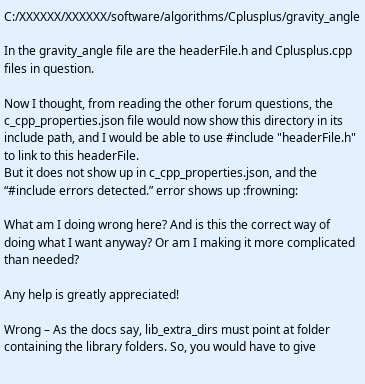C:/XXXXXX/XXXXXX/software/algorithms/Cplusplus/gravity_angle

In the gravity_angle file are the headerFile.h and Cplusplus.cpp files in question.

Now I thought, from reading the other forum questions, the c_cpp_properties.json file would now show this directory in its include path, and I would be able to use #include "headerFile.h" to link to this headerFile.
But it does not show up in c_cpp_properties.json, and the “#include errors detected.” error shows up :frowning:

What am I doing wrong here? And is this the correct way of doing what I want anyway? Or am I making it more complicated than needed?

Any help is greatly appreciated!

Wrong – As the docs say, lib_extra_dirs must point at folder containing the library folders. So, you would have to give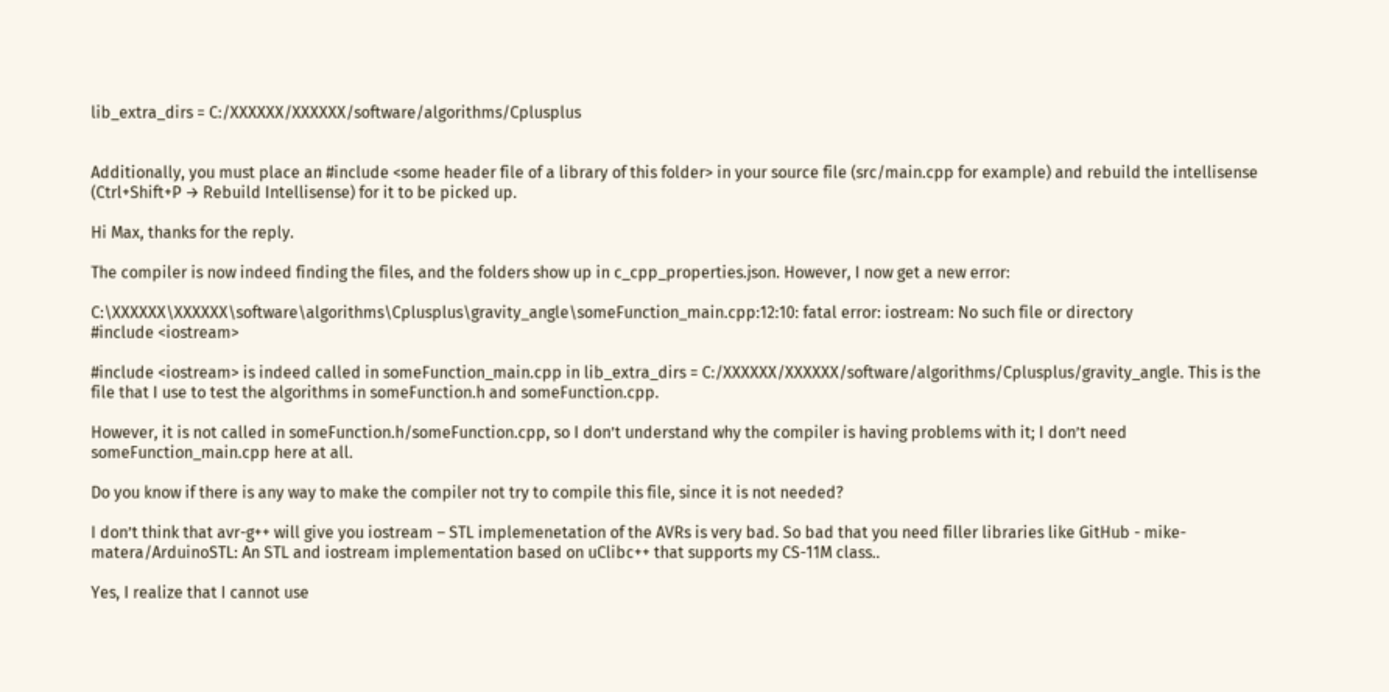lib_extra_dirs = C:/XXXXXX/XXXXXX/software/algorithms/Cplusplus


Additionally, you must place an #include <some header file of a library of this folder> in your source file (src/main.cpp for example) and rebuild the intellisense (Ctrl+Shift+P → Rebuild Intellisense) for it to be picked up.

Hi Max, thanks for the reply.

The compiler is now indeed finding the files, and the folders show up in c_cpp_properties.json. However, I now get a new error:

C:\XXXXXX\XXXXXX\software\algorithms\Cplusplus\gravity_angle\someFunction_main.cpp:12:10: fatal error: iostream: No such file or directory
#include <iostream>

#include <iostream> is indeed called in someFunction_main.cpp in lib_extra_dirs = C:/XXXXXX/XXXXXX/software/algorithms/Cplusplus/gravity_angle. This is the file that I use to test the algorithms in someFunction.h and someFunction.cpp.

However, it is not called in someFunction.h/someFunction.cpp, so I don’t understand why the compiler is having problems with it; I don’t need someFunction_main.cpp here at all.

Do you know if there is any way to make the compiler not try to compile this file, since it is not needed?

I don’t think that avr-g++ will give you iostream – STL implemenetation of the AVRs is very bad. So bad that you need filler libraries like GitHub - mike-matera/ArduinoSTL: An STL and iostream implementation based on uClibc++ that supports my CS-11M class..

Yes, I realize that I cannot use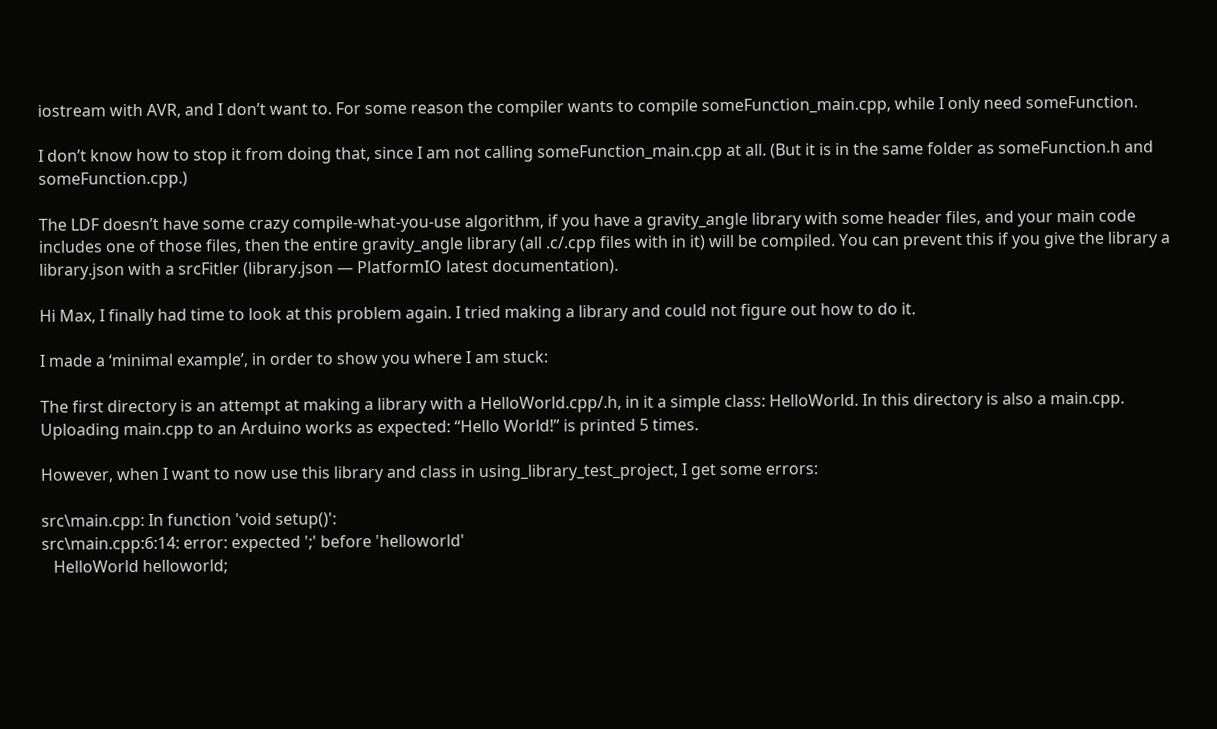iostream with AVR, and I don’t want to. For some reason the compiler wants to compile someFunction_main.cpp, while I only need someFunction.

I don’t know how to stop it from doing that, since I am not calling someFunction_main.cpp at all. (But it is in the same folder as someFunction.h and someFunction.cpp.)

The LDF doesn’t have some crazy compile-what-you-use algorithm, if you have a gravity_angle library with some header files, and your main code includes one of those files, then the entire gravity_angle library (all .c/.cpp files with in it) will be compiled. You can prevent this if you give the library a library.json with a srcFitler (library.json — PlatformIO latest documentation).

Hi Max, I finally had time to look at this problem again. I tried making a library and could not figure out how to do it.

I made a ‘minimal example’, in order to show you where I am stuck:

The first directory is an attempt at making a library with a HelloWorld.cpp/.h, in it a simple class: HelloWorld. In this directory is also a main.cpp.
Uploading main.cpp to an Arduino works as expected: “Hello World!” is printed 5 times.

However, when I want to now use this library and class in using_library_test_project, I get some errors:

src\main.cpp: In function 'void setup()':
src\main.cpp:6:14: error: expected ';' before 'helloworld'
   HelloWorld helloworld;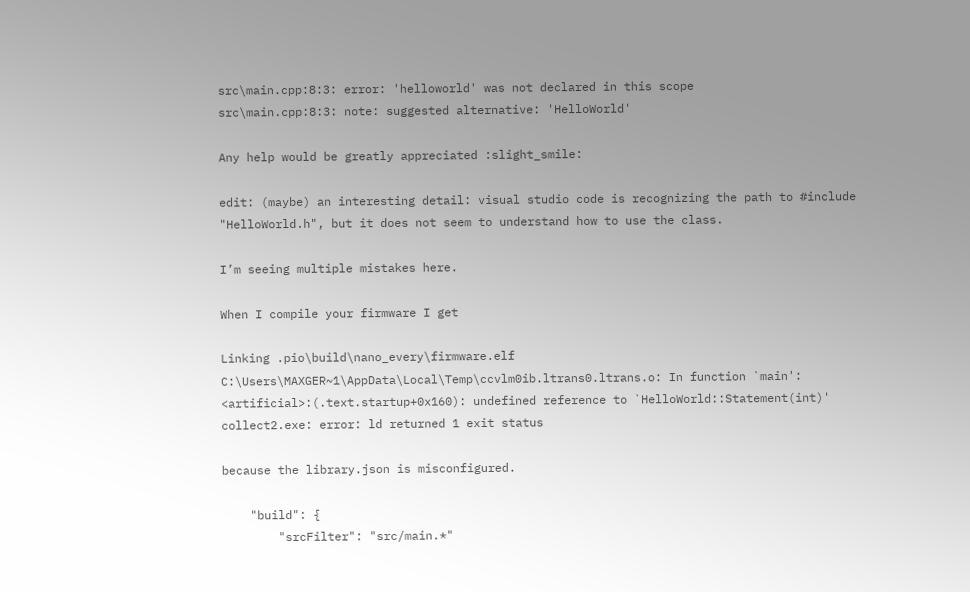src\main.cpp:8:3: error: 'helloworld' was not declared in this scope
src\main.cpp:8:3: note: suggested alternative: 'HelloWorld'

Any help would be greatly appreciated :slight_smile:

edit: (maybe) an interesting detail: visual studio code is recognizing the path to #include "HelloWorld.h", but it does not seem to understand how to use the class.

I’m seeing multiple mistakes here.

When I compile your firmware I get

Linking .pio\build\nano_every\firmware.elf
C:\Users\MAXGER~1\AppData\Local\Temp\ccvlm0ib.ltrans0.ltrans.o: In function `main':
<artificial>:(.text.startup+0x160): undefined reference to `HelloWorld::Statement(int)'
collect2.exe: error: ld returned 1 exit status

because the library.json is misconfigured.

    "build": {
        "srcFilter": "src/main.*"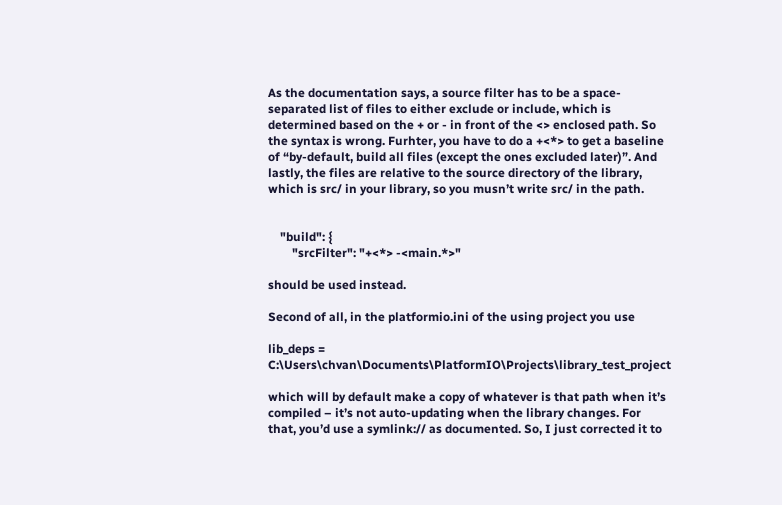As the documentation says, a source filter has to be a space-separated list of files to either exclude or include, which is determined based on the + or - in front of the <> enclosed path. So the syntax is wrong. Furhter, you have to do a +<*> to get a baseline of “by-default, build all files (except the ones excluded later)”. And lastly, the files are relative to the source directory of the library, which is src/ in your library, so you musn’t write src/ in the path.


    "build": {
        "srcFilter": "+<*> -<main.*>"

should be used instead.

Second of all, in the platformio.ini of the using project you use

lib_deps = C:\Users\chvan\Documents\PlatformIO\Projects\library_test_project

which will by default make a copy of whatever is that path when it’s compiled – it’s not auto-updating when the library changes. For that, you’d use a symlink:// as documented. So, I just corrected it to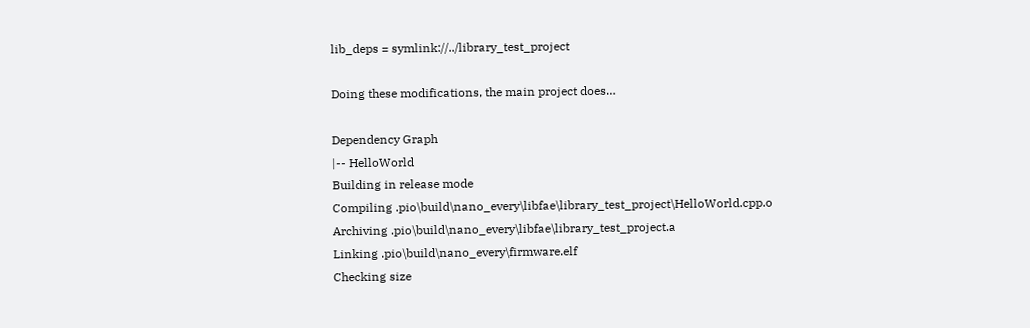lib_deps = symlink://../library_test_project

Doing these modifications, the main project does…

Dependency Graph
|-- HelloWorld
Building in release mode
Compiling .pio\build\nano_every\libfae\library_test_project\HelloWorld.cpp.o
Archiving .pio\build\nano_every\libfae\library_test_project.a
Linking .pio\build\nano_every\firmware.elf
Checking size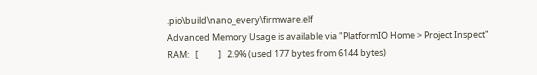.pio\build\nano_every\firmware.elf
Advanced Memory Usage is available via "PlatformIO Home > Project Inspect"
RAM:   [          ]   2.9% (used 177 bytes from 6144 bytes)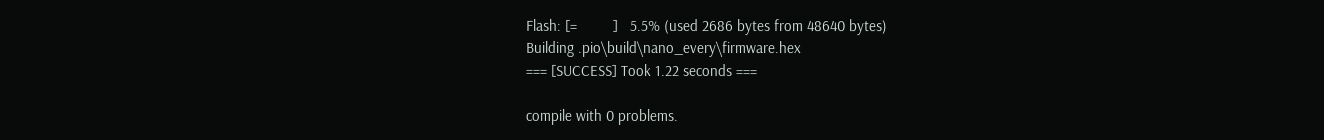Flash: [=         ]   5.5% (used 2686 bytes from 48640 bytes)
Building .pio\build\nano_every\firmware.hex
=== [SUCCESS] Took 1.22 seconds ===

compile with 0 problems.